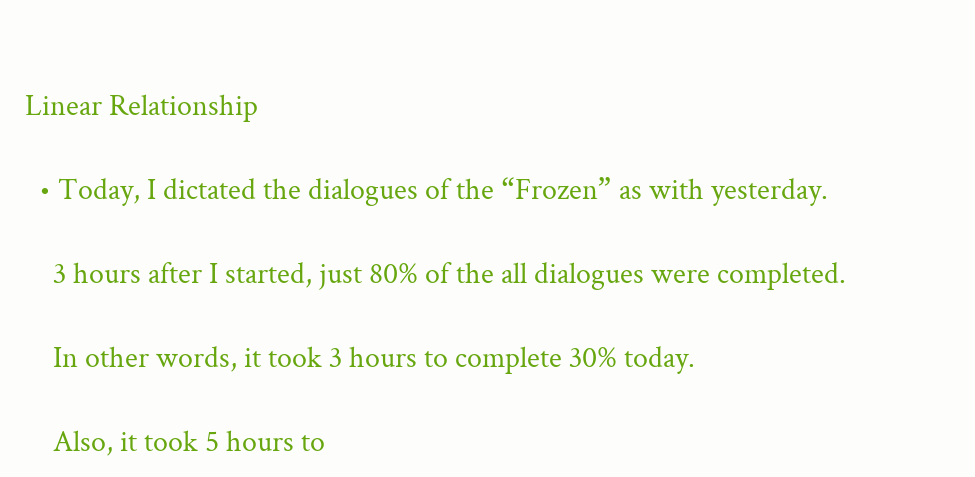Linear Relationship

  • Today, I dictated the dialogues of the “Frozen” as with yesterday.

    3 hours after I started, just 80% of the all dialogues were completed.

    In other words, it took 3 hours to complete 30% today.

    Also, it took 5 hours to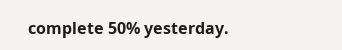complete 50% yesterday.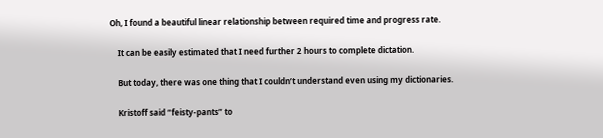Oh, I found a beautiful linear relationship between required time and progress rate.

    It can be easily estimated that I need further 2 hours to complete dictation.

    But today, there was one thing that I couldn’t understand even using my dictionaries.

    Kristoff said “feisty-pants” to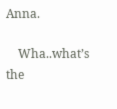Anna.

    Wha..what’s the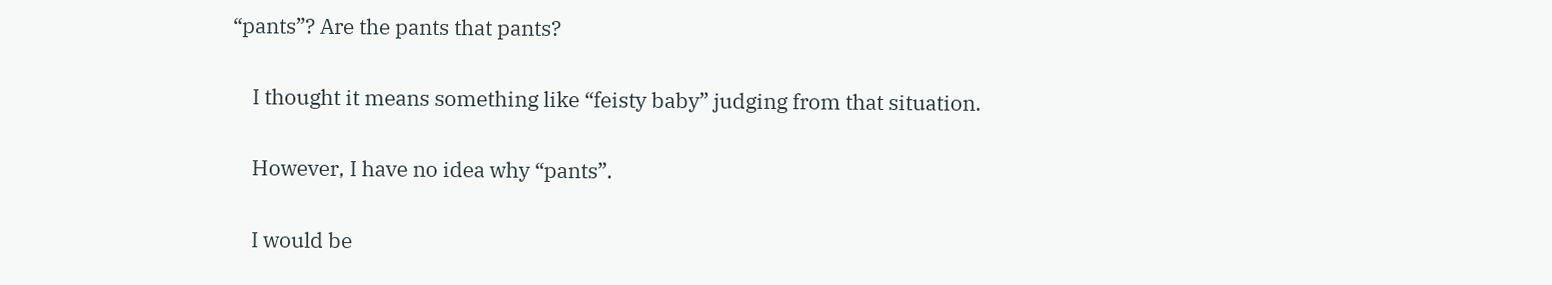“pants”? Are the pants that pants?

    I thought it means something like “feisty baby” judging from that situation.

    However, I have no idea why “pants”.

    I would be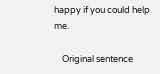happy if you could help me.

    Original sentence